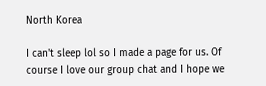North Korea

I can't sleep lol so I made a page for us. Of course I love our group chat and I hope we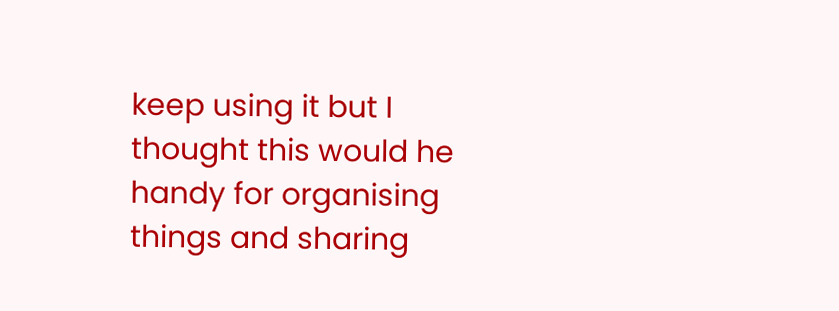keep using it but I thought this would he handy for organising things and sharing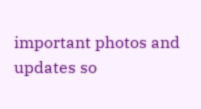important photos and updates so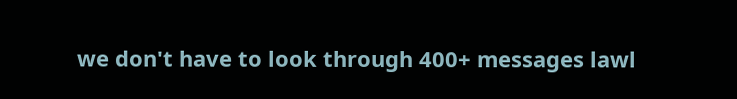we don't have to look through 400+ messages lawl